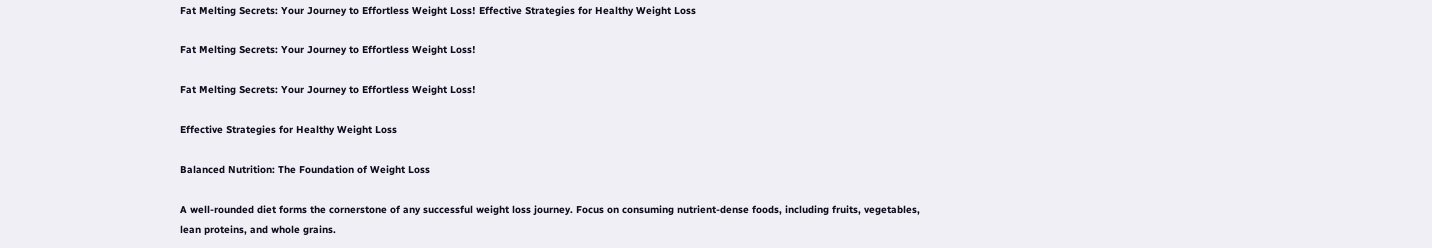Fat Melting Secrets: Your Journey to Effortless Weight Loss! Effective Strategies for Healthy Weight Loss

Fat Melting Secrets: Your Journey to Effortless Weight Loss!

Fat Melting Secrets: Your Journey to Effortless Weight Loss!

Effective Strategies for Healthy Weight Loss

Balanced Nutrition: The Foundation of Weight Loss

A well-rounded diet forms the cornerstone of any successful weight loss journey. Focus on consuming nutrient-dense foods, including fruits, vegetables, lean proteins, and whole grains.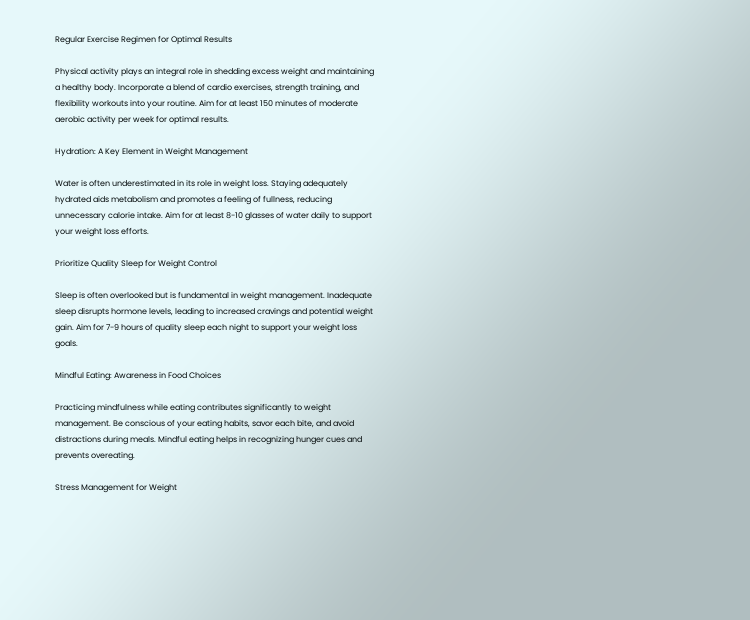Regular Exercise Regimen for Optimal Results

Physical activity plays an integral role in shedding excess weight and maintaining a healthy body. Incorporate a blend of cardio exercises, strength training, and flexibility workouts into your routine. Aim for at least 150 minutes of moderate aerobic activity per week for optimal results.

Hydration: A Key Element in Weight Management

Water is often underestimated in its role in weight loss. Staying adequately hydrated aids metabolism and promotes a feeling of fullness, reducing unnecessary calorie intake. Aim for at least 8-10 glasses of water daily to support your weight loss efforts.

Prioritize Quality Sleep for Weight Control

Sleep is often overlooked but is fundamental in weight management. Inadequate sleep disrupts hormone levels, leading to increased cravings and potential weight gain. Aim for 7-9 hours of quality sleep each night to support your weight loss goals.

Mindful Eating: Awareness in Food Choices

Practicing mindfulness while eating contributes significantly to weight management. Be conscious of your eating habits, savor each bite, and avoid distractions during meals. Mindful eating helps in recognizing hunger cues and prevents overeating.

Stress Management for Weight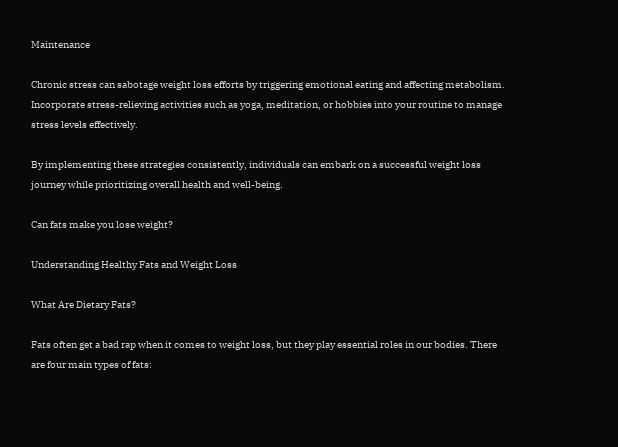Maintenance

Chronic stress can sabotage weight loss efforts by triggering emotional eating and affecting metabolism. Incorporate stress-relieving activities such as yoga, meditation, or hobbies into your routine to manage stress levels effectively.

By implementing these strategies consistently, individuals can embark on a successful weight loss journey while prioritizing overall health and well-being.

Can fats make you lose weight?

Understanding Healthy Fats and Weight Loss

What Are Dietary Fats?

Fats often get a bad rap when it comes to weight loss, but they play essential roles in our bodies. There are four main types of fats: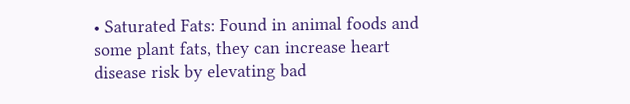• Saturated Fats: Found in animal foods and some plant fats, they can increase heart disease risk by elevating bad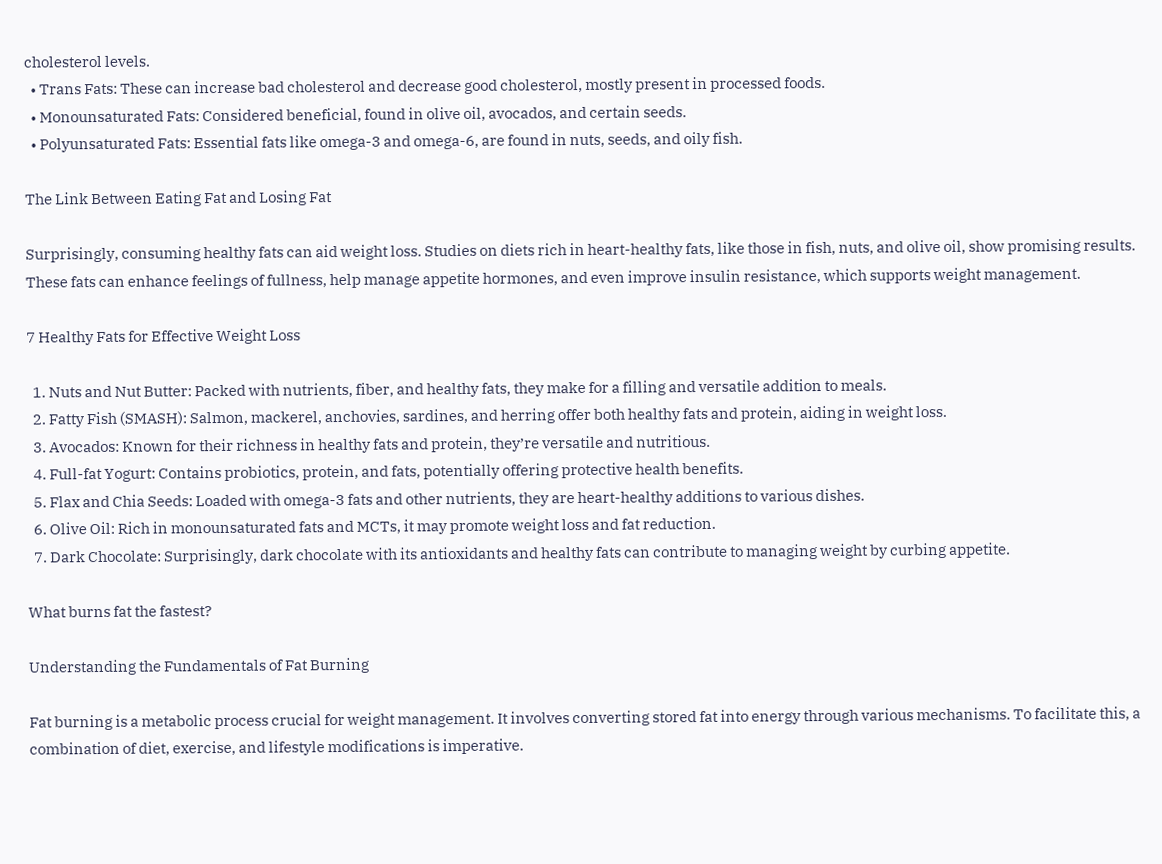cholesterol levels.
  • Trans Fats: These can increase bad cholesterol and decrease good cholesterol, mostly present in processed foods.
  • Monounsaturated Fats: Considered beneficial, found in olive oil, avocados, and certain seeds.
  • Polyunsaturated Fats: Essential fats like omega-3 and omega-6, are found in nuts, seeds, and oily fish.

The Link Between Eating Fat and Losing Fat

Surprisingly, consuming healthy fats can aid weight loss. Studies on diets rich in heart-healthy fats, like those in fish, nuts, and olive oil, show promising results. These fats can enhance feelings of fullness, help manage appetite hormones, and even improve insulin resistance, which supports weight management.

7 Healthy Fats for Effective Weight Loss

  1. Nuts and Nut Butter: Packed with nutrients, fiber, and healthy fats, they make for a filling and versatile addition to meals.
  2. Fatty Fish (SMASH): Salmon, mackerel, anchovies, sardines, and herring offer both healthy fats and protein, aiding in weight loss.
  3. Avocados: Known for their richness in healthy fats and protein, they’re versatile and nutritious.
  4. Full-fat Yogurt: Contains probiotics, protein, and fats, potentially offering protective health benefits.
  5. Flax and Chia Seeds: Loaded with omega-3 fats and other nutrients, they are heart-healthy additions to various dishes.
  6. Olive Oil: Rich in monounsaturated fats and MCTs, it may promote weight loss and fat reduction.
  7. Dark Chocolate: Surprisingly, dark chocolate with its antioxidants and healthy fats can contribute to managing weight by curbing appetite.

What burns fat the fastest?

Understanding the Fundamentals of Fat Burning

Fat burning is a metabolic process crucial for weight management. It involves converting stored fat into energy through various mechanisms. To facilitate this, a combination of diet, exercise, and lifestyle modifications is imperative.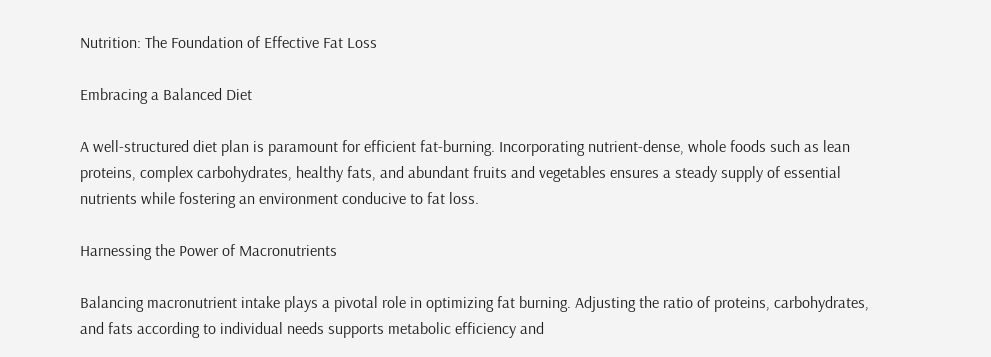Nutrition: The Foundation of Effective Fat Loss

Embracing a Balanced Diet

A well-structured diet plan is paramount for efficient fat-burning. Incorporating nutrient-dense, whole foods such as lean proteins, complex carbohydrates, healthy fats, and abundant fruits and vegetables ensures a steady supply of essential nutrients while fostering an environment conducive to fat loss.

Harnessing the Power of Macronutrients

Balancing macronutrient intake plays a pivotal role in optimizing fat burning. Adjusting the ratio of proteins, carbohydrates, and fats according to individual needs supports metabolic efficiency and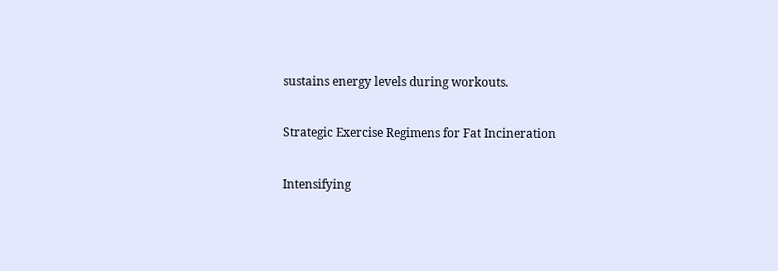sustains energy levels during workouts.

Strategic Exercise Regimens for Fat Incineration

Intensifying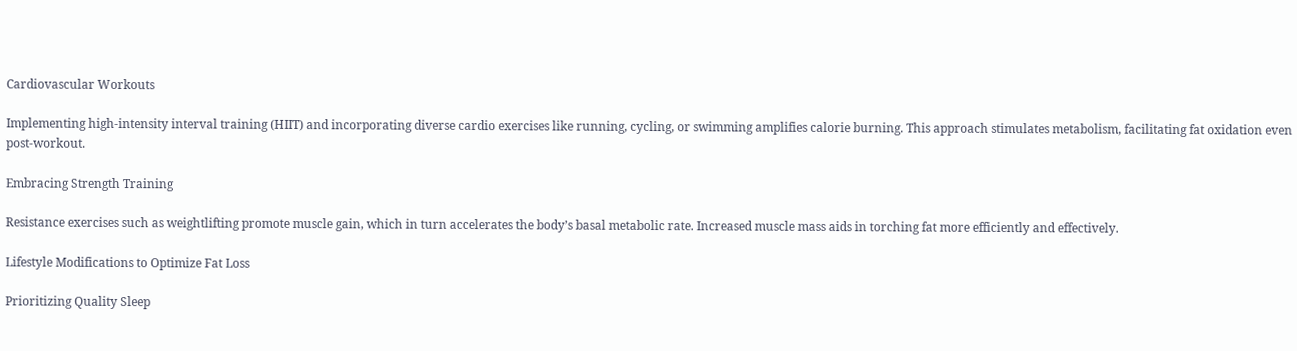Cardiovascular Workouts

Implementing high-intensity interval training (HIIT) and incorporating diverse cardio exercises like running, cycling, or swimming amplifies calorie burning. This approach stimulates metabolism, facilitating fat oxidation even post-workout.

Embracing Strength Training

Resistance exercises such as weightlifting promote muscle gain, which in turn accelerates the body’s basal metabolic rate. Increased muscle mass aids in torching fat more efficiently and effectively.

Lifestyle Modifications to Optimize Fat Loss

Prioritizing Quality Sleep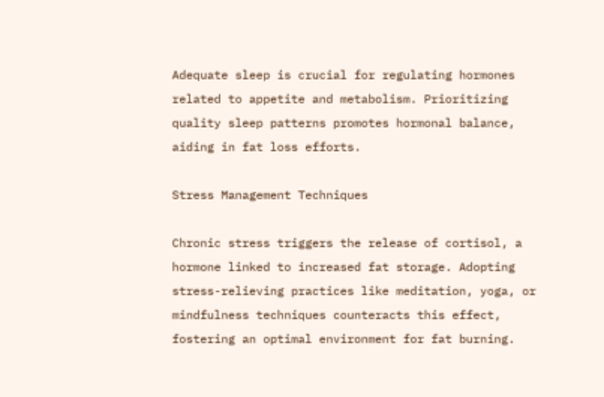Adequate sleep is crucial for regulating hormones related to appetite and metabolism. Prioritizing quality sleep patterns promotes hormonal balance, aiding in fat loss efforts.

Stress Management Techniques

Chronic stress triggers the release of cortisol, a hormone linked to increased fat storage. Adopting stress-relieving practices like meditation, yoga, or mindfulness techniques counteracts this effect, fostering an optimal environment for fat burning.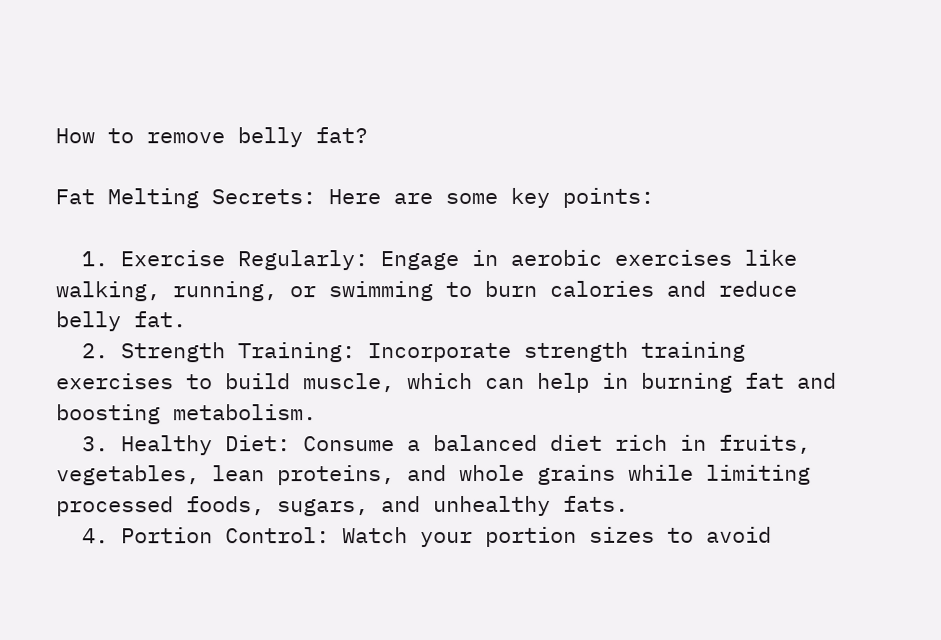How to remove belly fat?

Fat Melting Secrets: Here are some key points:

  1. Exercise Regularly: Engage in aerobic exercises like walking, running, or swimming to burn calories and reduce belly fat.
  2. Strength Training: Incorporate strength training exercises to build muscle, which can help in burning fat and boosting metabolism.
  3. Healthy Diet: Consume a balanced diet rich in fruits, vegetables, lean proteins, and whole grains while limiting processed foods, sugars, and unhealthy fats.
  4. Portion Control: Watch your portion sizes to avoid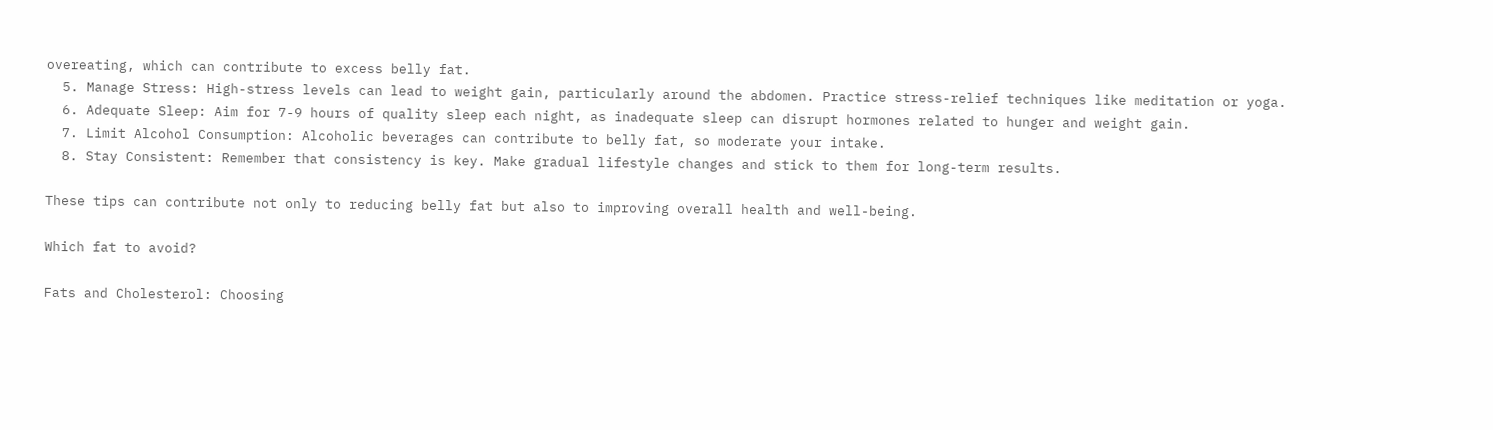overeating, which can contribute to excess belly fat.
  5. Manage Stress: High-stress levels can lead to weight gain, particularly around the abdomen. Practice stress-relief techniques like meditation or yoga.
  6. Adequate Sleep: Aim for 7-9 hours of quality sleep each night, as inadequate sleep can disrupt hormones related to hunger and weight gain.
  7. Limit Alcohol Consumption: Alcoholic beverages can contribute to belly fat, so moderate your intake.
  8. Stay Consistent: Remember that consistency is key. Make gradual lifestyle changes and stick to them for long-term results.

These tips can contribute not only to reducing belly fat but also to improving overall health and well-being.

Which fat to avoid?

Fats and Cholesterol: Choosing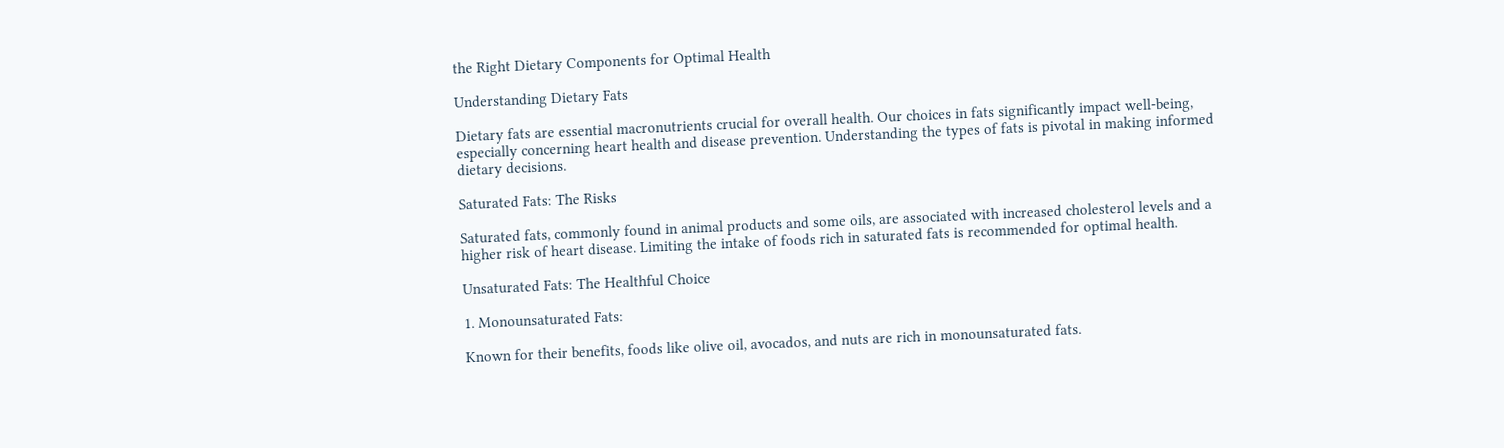the Right Dietary Components for Optimal Health

Understanding Dietary Fats

Dietary fats are essential macronutrients crucial for overall health. Our choices in fats significantly impact well-being, especially concerning heart health and disease prevention. Understanding the types of fats is pivotal in making informed dietary decisions.

Saturated Fats: The Risks

Saturated fats, commonly found in animal products and some oils, are associated with increased cholesterol levels and a higher risk of heart disease. Limiting the intake of foods rich in saturated fats is recommended for optimal health.

Unsaturated Fats: The Healthful Choice

1. Monounsaturated Fats:

Known for their benefits, foods like olive oil, avocados, and nuts are rich in monounsaturated fats.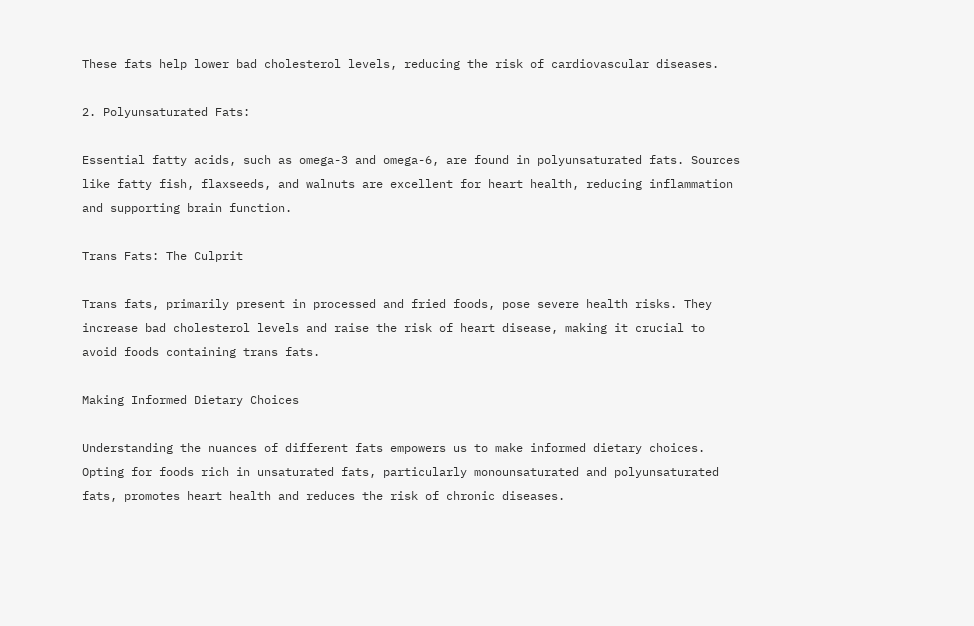These fats help lower bad cholesterol levels, reducing the risk of cardiovascular diseases.

2. Polyunsaturated Fats:

Essential fatty acids, such as omega-3 and omega-6, are found in polyunsaturated fats. Sources like fatty fish, flaxseeds, and walnuts are excellent for heart health, reducing inflammation and supporting brain function.

Trans Fats: The Culprit

Trans fats, primarily present in processed and fried foods, pose severe health risks. They increase bad cholesterol levels and raise the risk of heart disease, making it crucial to avoid foods containing trans fats.

Making Informed Dietary Choices

Understanding the nuances of different fats empowers us to make informed dietary choices. Opting for foods rich in unsaturated fats, particularly monounsaturated and polyunsaturated fats, promotes heart health and reduces the risk of chronic diseases.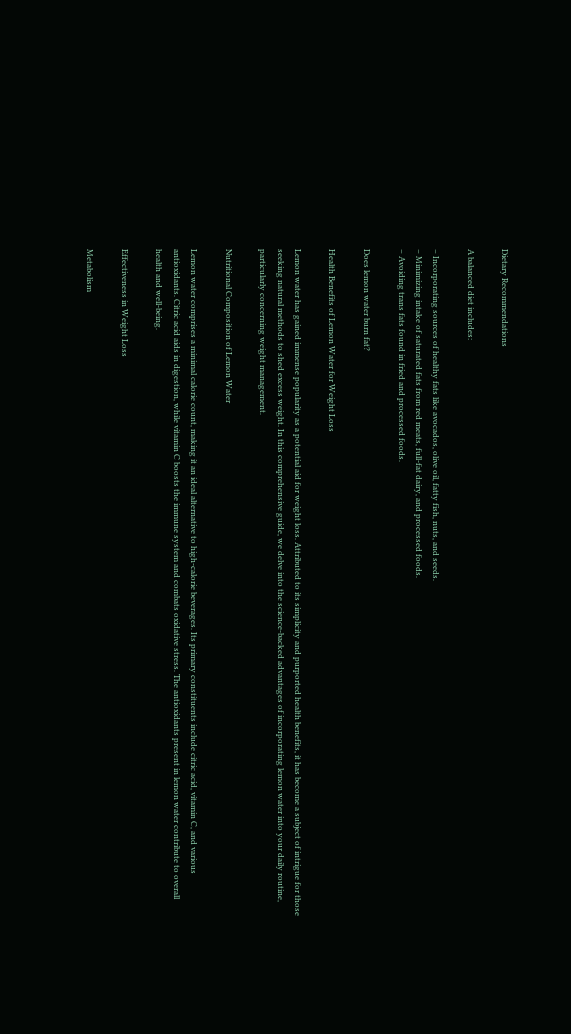Dietary Recommendations

A balanced diet includes:

– Incorporating sources of healthy fats like avocados, olive oil, fatty fish, nuts, and seeds.
– Minimizing intake of saturated fats from red meats, full-fat dairy, and processed foods.
– Avoiding trans fats found in fried and processed foods.

Does lemon water burn fat?

Health Benefits of Lemon Water for Weight Loss

Lemon water has gained immense popularity as a potential aid for weight loss. Attributed to its simplicity and purported health benefits, it has become a subject of intrigue for those seeking natural methods to shed excess weight. In this comprehensive guide, we delve into the science-backed advantages of incorporating lemon water into your daily routine, particularly concerning weight management.

Nutritional Composition of Lemon Water

Lemon water comprises a minimal calorie count, making it an ideal alternative to high-calorie beverages. Its primary constituents include citric acid, vitamin C, and various antioxidants. Citric acid aids in digestion, while vitamin C boosts the immune system and combats oxidative stress. The antioxidants present in lemon water contribute to overall health and well-being.

Effectiveness in Weight Loss

Metabolism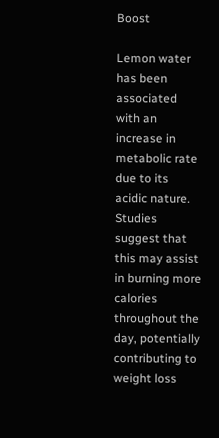Boost

Lemon water has been associated with an increase in metabolic rate due to its acidic nature. Studies suggest that this may assist in burning more calories throughout the day, potentially contributing to weight loss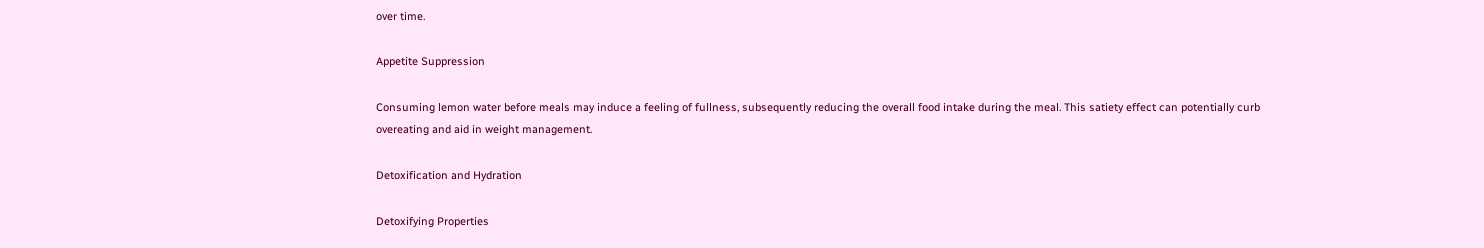over time.

Appetite Suppression

Consuming lemon water before meals may induce a feeling of fullness, subsequently reducing the overall food intake during the meal. This satiety effect can potentially curb overeating and aid in weight management.

Detoxification and Hydration

Detoxifying Properties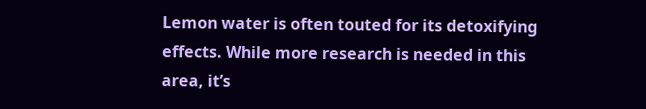Lemon water is often touted for its detoxifying effects. While more research is needed in this area, it’s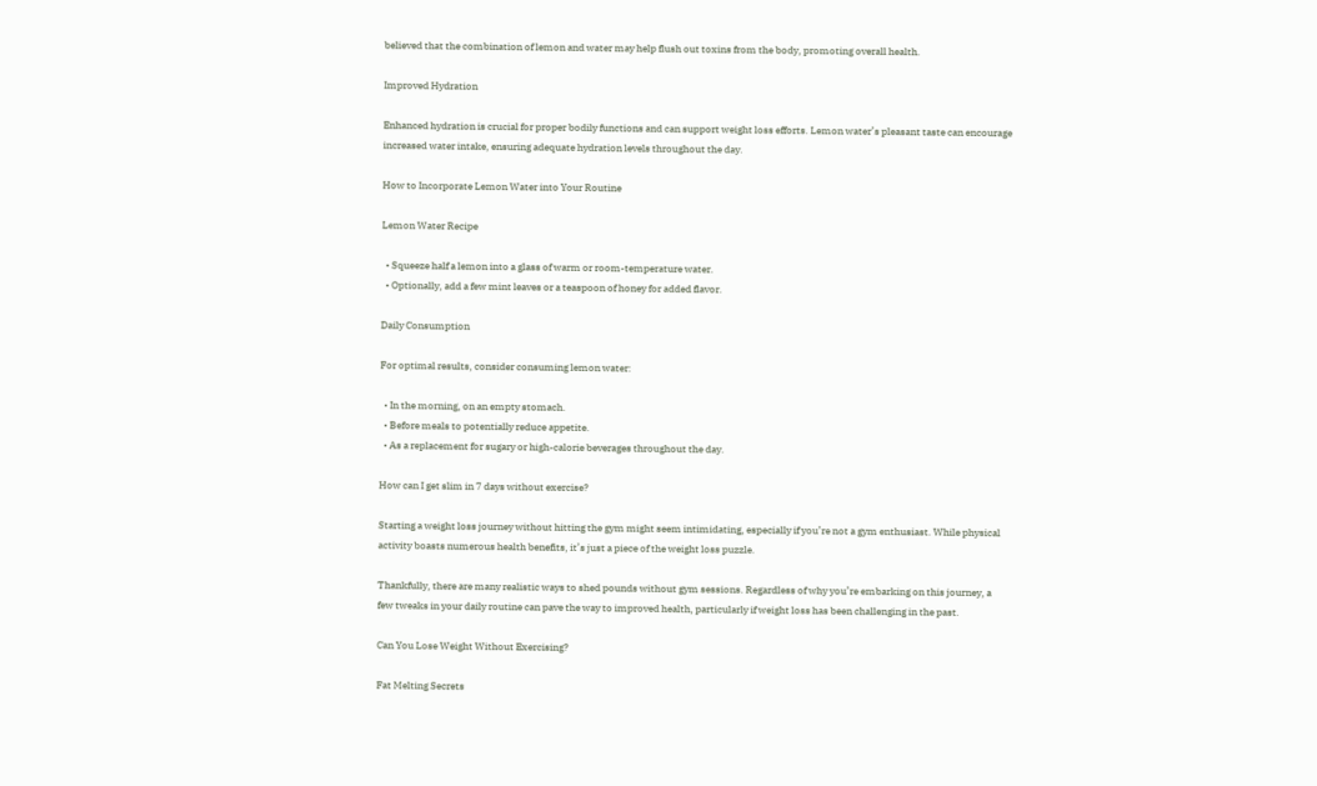believed that the combination of lemon and water may help flush out toxins from the body, promoting overall health.

Improved Hydration

Enhanced hydration is crucial for proper bodily functions and can support weight loss efforts. Lemon water’s pleasant taste can encourage increased water intake, ensuring adequate hydration levels throughout the day.

How to Incorporate Lemon Water into Your Routine

Lemon Water Recipe

  • Squeeze half a lemon into a glass of warm or room-temperature water.
  • Optionally, add a few mint leaves or a teaspoon of honey for added flavor.

Daily Consumption

For optimal results, consider consuming lemon water:

  • In the morning, on an empty stomach.
  • Before meals to potentially reduce appetite.
  • As a replacement for sugary or high-calorie beverages throughout the day.

How can I get slim in 7 days without exercise?

Starting a weight loss journey without hitting the gym might seem intimidating, especially if you’re not a gym enthusiast. While physical activity boasts numerous health benefits, it’s just a piece of the weight loss puzzle.

Thankfully, there are many realistic ways to shed pounds without gym sessions. Regardless of why you’re embarking on this journey, a few tweaks in your daily routine can pave the way to improved health, particularly if weight loss has been challenging in the past.

Can You Lose Weight Without Exercising?

Fat Melting Secrets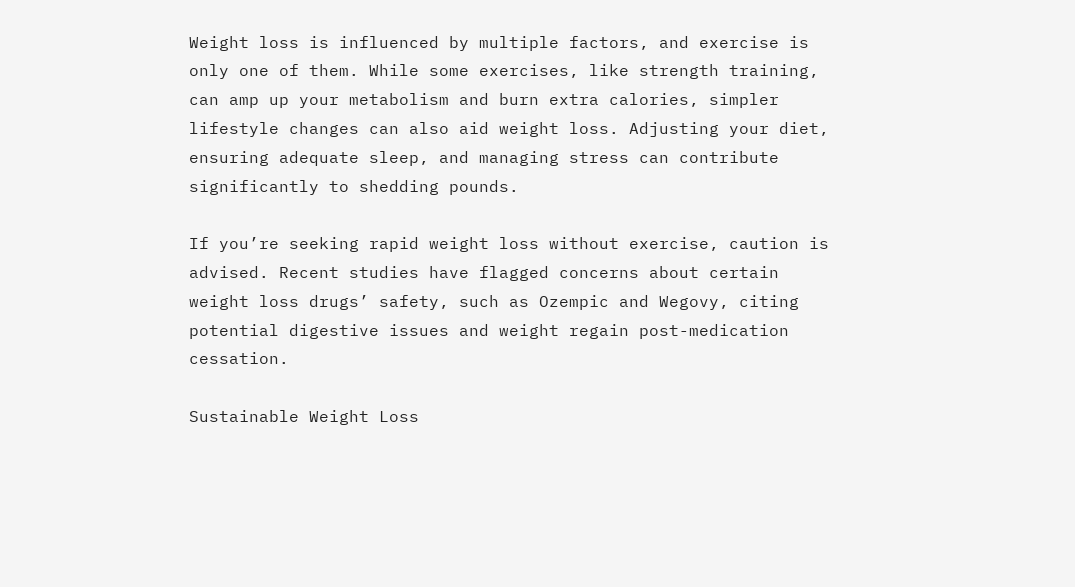Weight loss is influenced by multiple factors, and exercise is only one of them. While some exercises, like strength training, can amp up your metabolism and burn extra calories, simpler lifestyle changes can also aid weight loss. Adjusting your diet, ensuring adequate sleep, and managing stress can contribute significantly to shedding pounds.

If you’re seeking rapid weight loss without exercise, caution is advised. Recent studies have flagged concerns about certain weight loss drugs’ safety, such as Ozempic and Wegovy, citing potential digestive issues and weight regain post-medication cessation.

Sustainable Weight Loss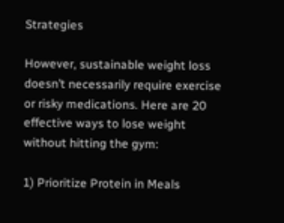Strategies

However, sustainable weight loss doesn’t necessarily require exercise or risky medications. Here are 20 effective ways to lose weight without hitting the gym:

1) Prioritize Protein in Meals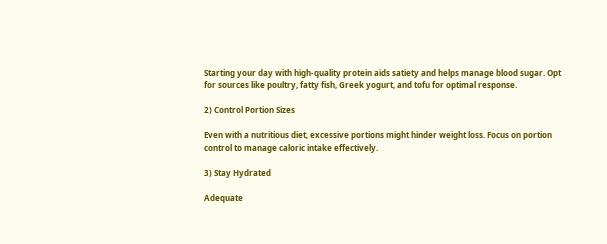Starting your day with high-quality protein aids satiety and helps manage blood sugar. Opt for sources like poultry, fatty fish, Greek yogurt, and tofu for optimal response.

2) Control Portion Sizes

Even with a nutritious diet, excessive portions might hinder weight loss. Focus on portion control to manage caloric intake effectively.

3) Stay Hydrated

Adequate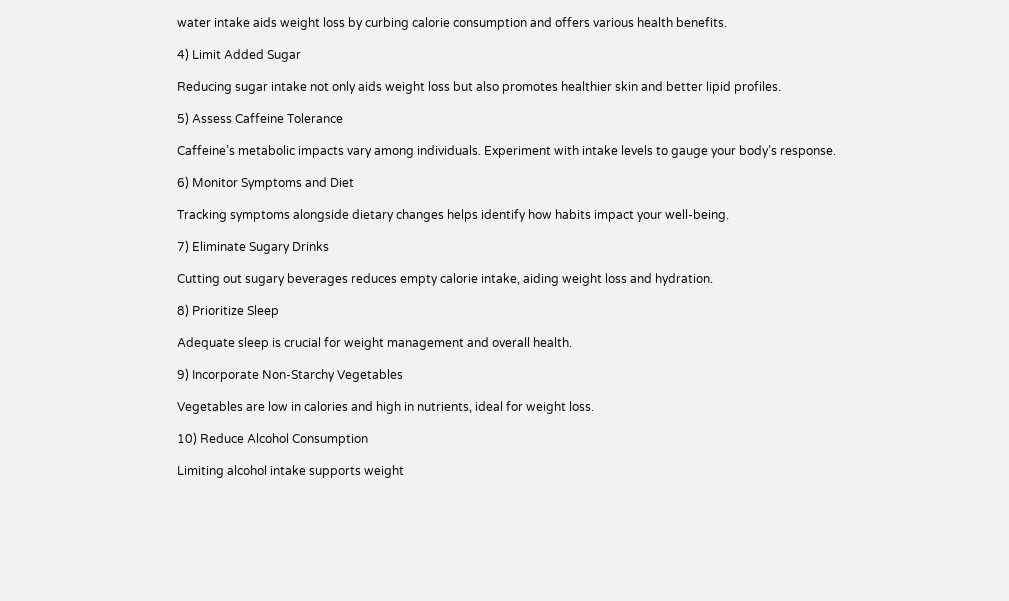water intake aids weight loss by curbing calorie consumption and offers various health benefits.

4) Limit Added Sugar

Reducing sugar intake not only aids weight loss but also promotes healthier skin and better lipid profiles.

5) Assess Caffeine Tolerance

Caffeine’s metabolic impacts vary among individuals. Experiment with intake levels to gauge your body’s response.

6) Monitor Symptoms and Diet

Tracking symptoms alongside dietary changes helps identify how habits impact your well-being.

7) Eliminate Sugary Drinks

Cutting out sugary beverages reduces empty calorie intake, aiding weight loss and hydration.

8) Prioritize Sleep

Adequate sleep is crucial for weight management and overall health.

9) Incorporate Non-Starchy Vegetables

Vegetables are low in calories and high in nutrients, ideal for weight loss.

10) Reduce Alcohol Consumption

Limiting alcohol intake supports weight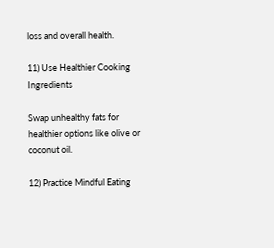loss and overall health.

11) Use Healthier Cooking Ingredients

Swap unhealthy fats for healthier options like olive or coconut oil.

12) Practice Mindful Eating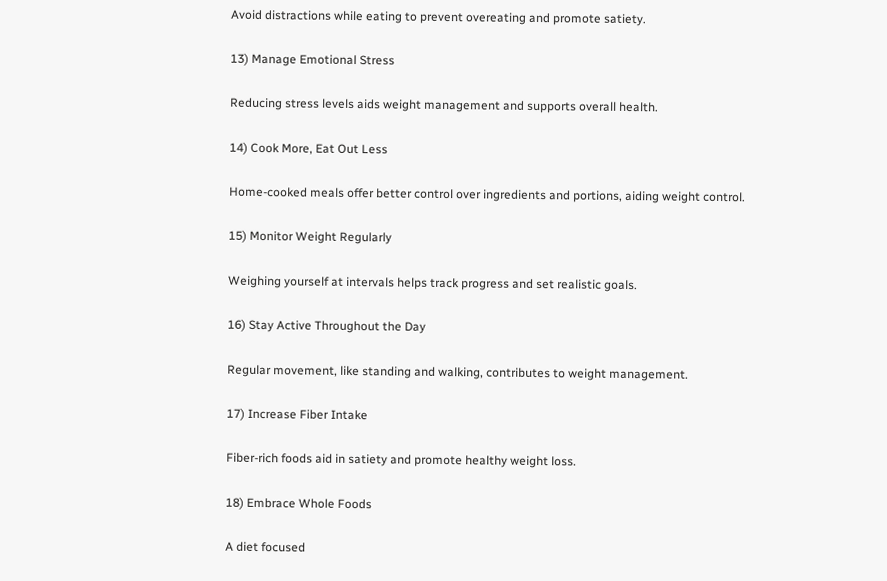Avoid distractions while eating to prevent overeating and promote satiety.

13) Manage Emotional Stress

Reducing stress levels aids weight management and supports overall health.

14) Cook More, Eat Out Less

Home-cooked meals offer better control over ingredients and portions, aiding weight control.

15) Monitor Weight Regularly

Weighing yourself at intervals helps track progress and set realistic goals.

16) Stay Active Throughout the Day

Regular movement, like standing and walking, contributes to weight management.

17) Increase Fiber Intake

Fiber-rich foods aid in satiety and promote healthy weight loss.

18) Embrace Whole Foods

A diet focused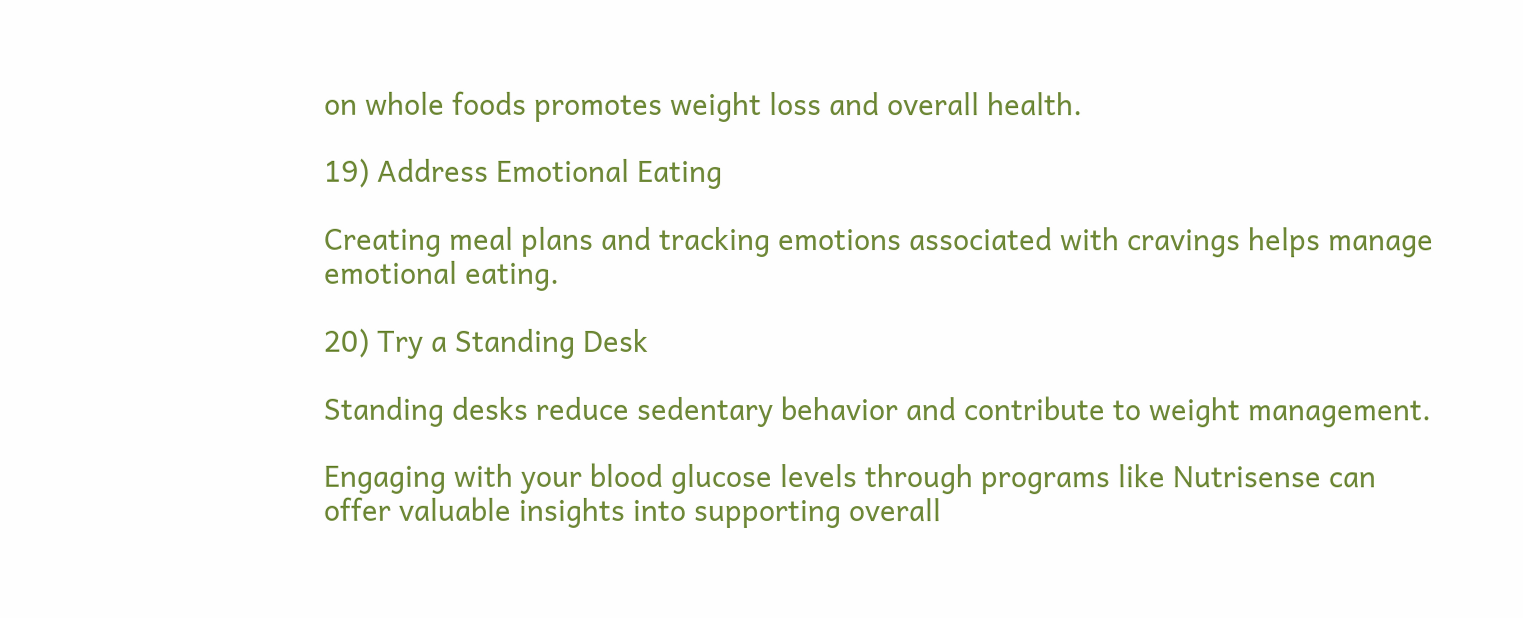on whole foods promotes weight loss and overall health.

19) Address Emotional Eating

Creating meal plans and tracking emotions associated with cravings helps manage emotional eating.

20) Try a Standing Desk

Standing desks reduce sedentary behavior and contribute to weight management.

Engaging with your blood glucose levels through programs like Nutrisense can offer valuable insights into supporting overall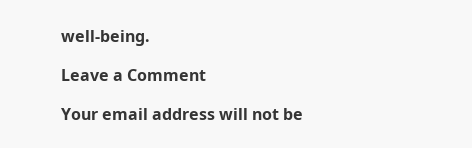well-being.

Leave a Comment

Your email address will not be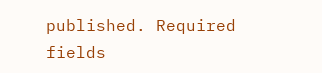published. Required fields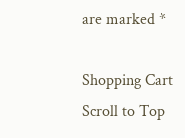are marked *

Shopping Cart
Scroll to Top